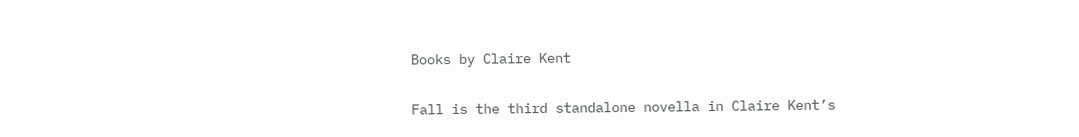Books by Claire Kent


Fall is the third standalone novella in Claire Kent’s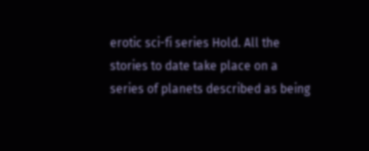erotic sci-fi series Hold. All the stories to date take place on a series of planets described as being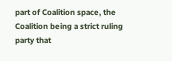part of Coalition space, the Coalition being a strict ruling party that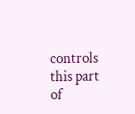controls this part of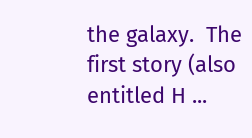the galaxy.  The first story (also entitled H ...